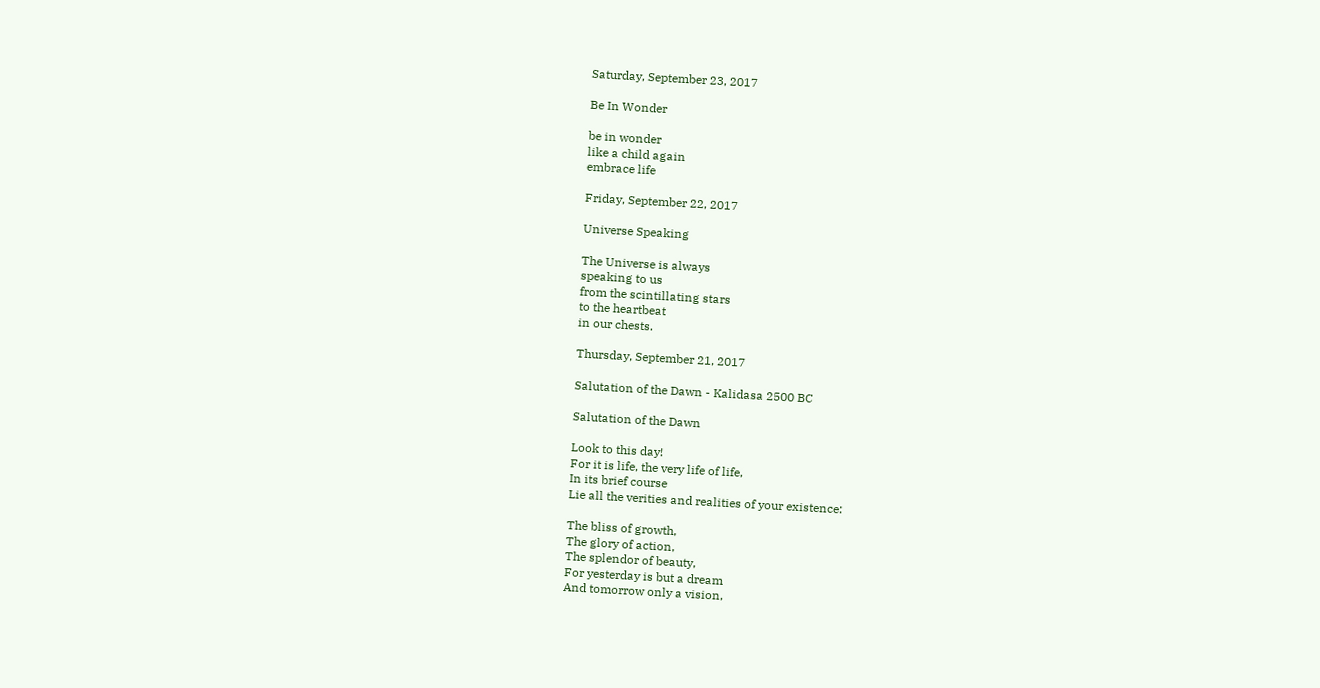Saturday, September 23, 2017

Be In Wonder

be in wonder
like a child again
embrace life

Friday, September 22, 2017

Universe Speaking

The Universe is always
speaking to us
from the scintillating stars
to the heartbeat
in our chests.

Thursday, September 21, 2017

Salutation of the Dawn - Kalidasa 2500 BC

Salutation of the Dawn

Look to this day!
For it is life, the very life of life,
In its brief course
Lie all the verities and realities of your existence:

The bliss of growth,
The glory of action,
The splendor of beauty,
For yesterday is but a dream
And tomorrow only a vision,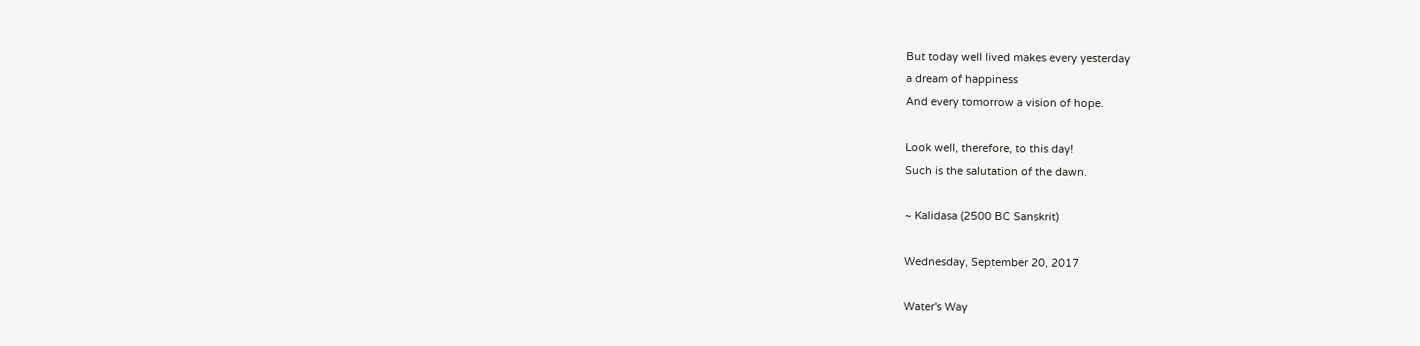But today well lived makes every yesterday
a dream of happiness
And every tomorrow a vision of hope.

Look well, therefore, to this day!
Such is the salutation of the dawn.

~ Kalidasa (2500 BC Sanskrit)

Wednesday, September 20, 2017

Water's Way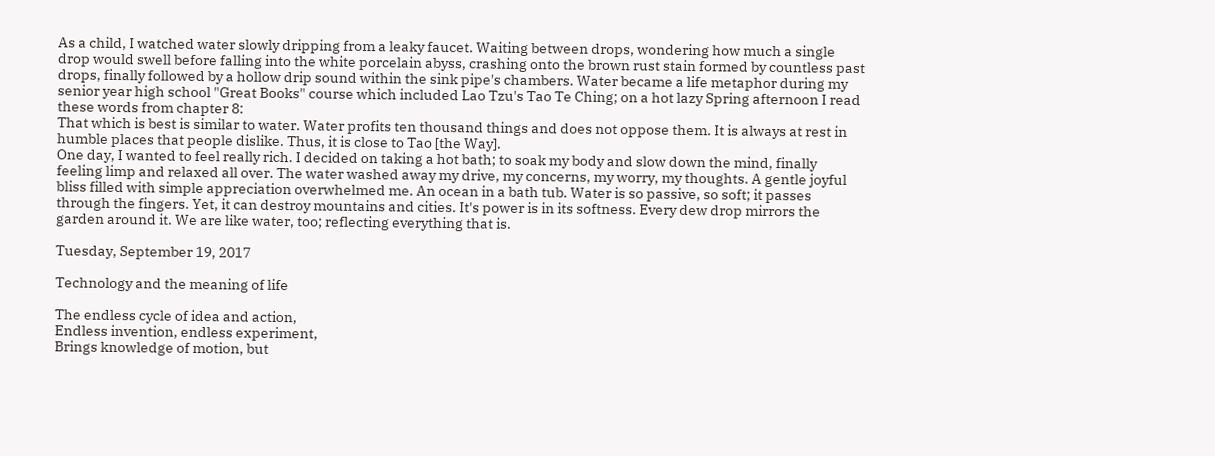As a child, I watched water slowly dripping from a leaky faucet. Waiting between drops, wondering how much a single drop would swell before falling into the white porcelain abyss, crashing onto the brown rust stain formed by countless past drops, finally followed by a hollow drip sound within the sink pipe's chambers. Water became a life metaphor during my senior year high school "Great Books" course which included Lao Tzu's Tao Te Ching; on a hot lazy Spring afternoon I read these words from chapter 8:
That which is best is similar to water. Water profits ten thousand things and does not oppose them. It is always at rest in humble places that people dislike. Thus, it is close to Tao [the Way].
One day, I wanted to feel really rich. I decided on taking a hot bath; to soak my body and slow down the mind, finally feeling limp and relaxed all over. The water washed away my drive, my concerns, my worry, my thoughts. A gentle joyful bliss filled with simple appreciation overwhelmed me. An ocean in a bath tub. Water is so passive, so soft; it passes through the fingers. Yet, it can destroy mountains and cities. It's power is in its softness. Every dew drop mirrors the garden around it. We are like water, too; reflecting everything that is.

Tuesday, September 19, 2017

Technology and the meaning of life

The endless cycle of idea and action,
Endless invention, endless experiment,
Brings knowledge of motion, but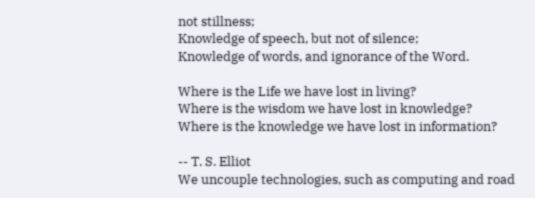not stillness;
Knowledge of speech, but not of silence;
Knowledge of words, and ignorance of the Word.

Where is the Life we have lost in living?
Where is the wisdom we have lost in knowledge?
Where is the knowledge we have lost in information?

-- T. S. Elliot
We uncouple technologies, such as computing and road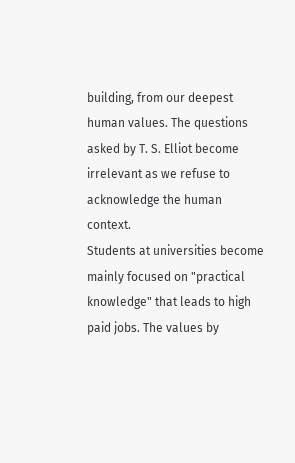building, from our deepest human values. The questions asked by T. S. Elliot become irrelevant as we refuse to acknowledge the human context.
Students at universities become mainly focused on "practical knowledge" that leads to high paid jobs. The values by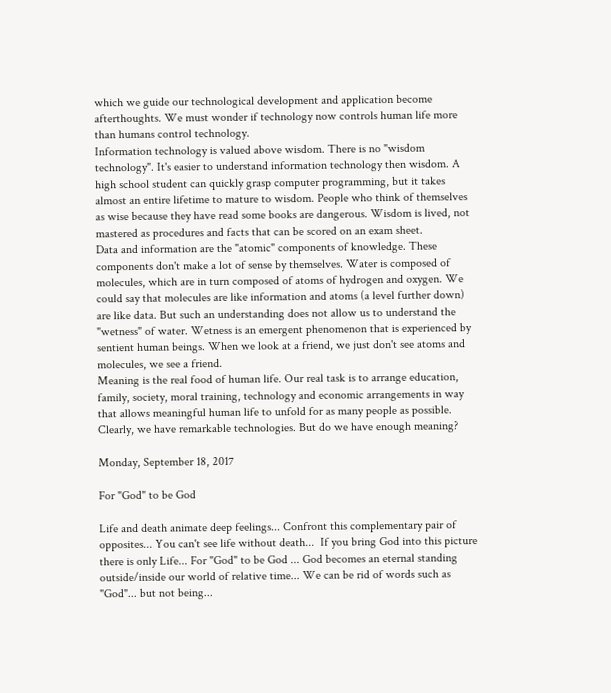which we guide our technological development and application become afterthoughts. We must wonder if technology now controls human life more than humans control technology.
Information technology is valued above wisdom. There is no "wisdom technology". It's easier to understand information technology then wisdom. A high school student can quickly grasp computer programming, but it takes almost an entire lifetime to mature to wisdom. People who think of themselves as wise because they have read some books are dangerous. Wisdom is lived, not mastered as procedures and facts that can be scored on an exam sheet.
Data and information are the "atomic" components of knowledge. These components don't make a lot of sense by themselves. Water is composed of molecules, which are in turn composed of atoms of hydrogen and oxygen. We could say that molecules are like information and atoms (a level further down) are like data. But such an understanding does not allow us to understand the "wetness" of water. Wetness is an emergent phenomenon that is experienced by sentient human beings. When we look at a friend, we just don't see atoms and molecules, we see a friend.
Meaning is the real food of human life. Our real task is to arrange education, family, society, moral training, technology and economic arrangements in way that allows meaningful human life to unfold for as many people as possible. Clearly, we have remarkable technologies. But do we have enough meaning?

Monday, September 18, 2017

For "God" to be God

Life and death animate deep feelings... Confront this complementary pair of opposites... You can't see life without death...  If you bring God into this picture there is only Life... For "God" to be God ... God becomes an eternal standing outside/inside our world of relative time... We can be rid of words such as "God"... but not being...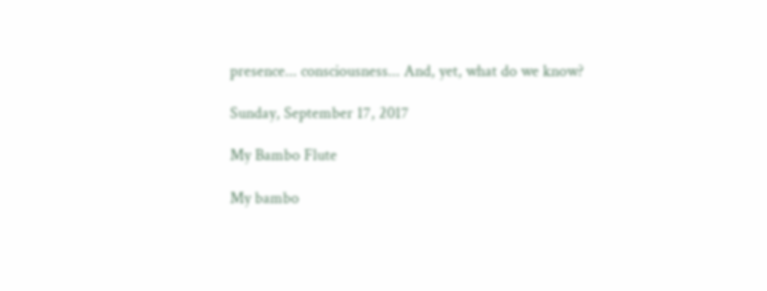presence... consciousness... And, yet, what do we know?

Sunday, September 17, 2017

My Bambo Flute

My bambo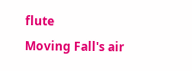flute
Moving Fall's air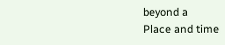beyond a
Place and time